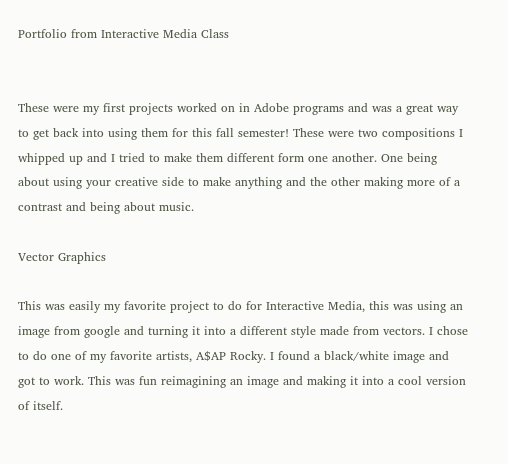Portfolio from Interactive Media Class


These were my first projects worked on in Adobe programs and was a great way to get back into using them for this fall semester! These were two compositions I whipped up and I tried to make them different form one another. One being about using your creative side to make anything and the other making more of a contrast and being about music.

Vector Graphics

This was easily my favorite project to do for Interactive Media, this was using an image from google and turning it into a different style made from vectors. I chose to do one of my favorite artists, A$AP Rocky. I found a black/white image and got to work. This was fun reimagining an image and making it into a cool version of itself.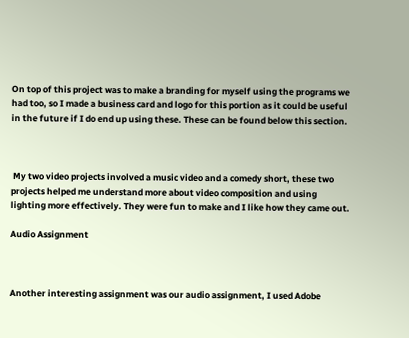On top of this project was to make a branding for myself using the programs we had too, so I made a business card and logo for this portion as it could be useful in the future if I do end up using these. These can be found below this section.



 My two video projects involved a music video and a comedy short, these two projects helped me understand more about video composition and using lighting more effectively. They were fun to make and I like how they came out.

Audio Assignment



Another interesting assignment was our audio assignment, I used Adobe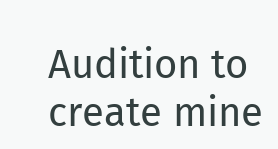Audition to create mine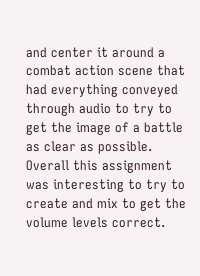and center it around a combat action scene that had everything conveyed through audio to try to get the image of a battle as clear as possible. Overall this assignment was interesting to try to create and mix to get the volume levels correct.